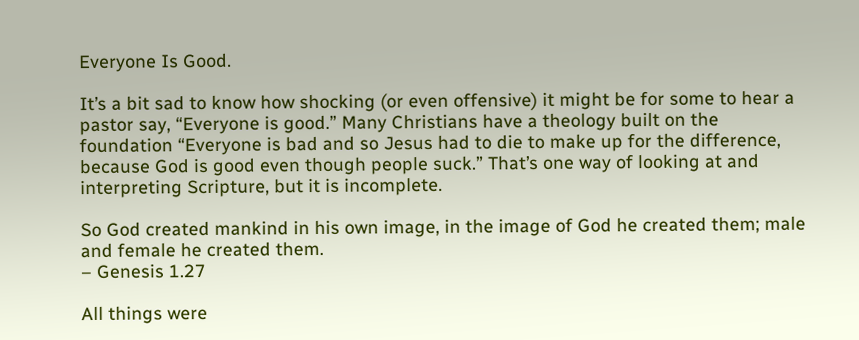Everyone Is Good.

It’s a bit sad to know how shocking (or even offensive) it might be for some to hear a pastor say, “Everyone is good.” Many Christians have a theology built on the foundation “Everyone is bad and so Jesus had to die to make up for the difference, because God is good even though people suck.” That’s one way of looking at and interpreting Scripture, but it is incomplete.

So God created mankind in his own image, in the image of God he created them; male and female he created them.
– Genesis 1.27

All things were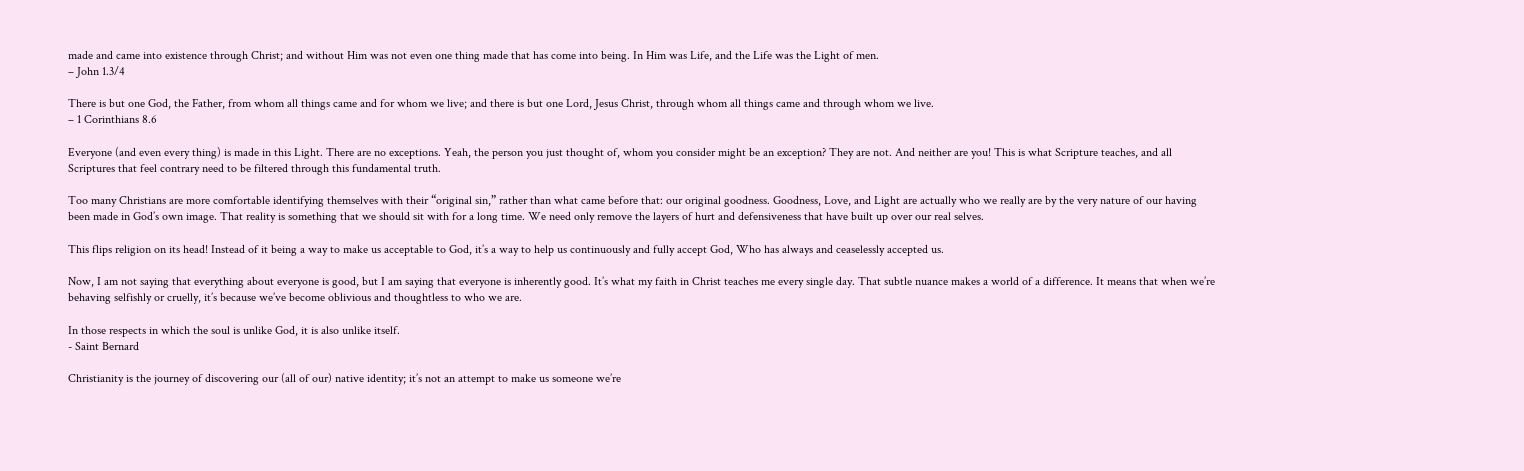made and came into existence through Christ; and without Him was not even one thing made that has come into being. In Him was Life, and the Life was the Light of men.
– John 1.3/4

There is but one God, the Father, from whom all things came and for whom we live; and there is but one Lord, Jesus Christ, through whom all things came and through whom we live.
– 1 Corinthians 8.6

Everyone (and even every thing) is made in this Light. There are no exceptions. Yeah, the person you just thought of, whom you consider might be an exception? They are not. And neither are you! This is what Scripture teaches, and all Scriptures that feel contrary need to be filtered through this fundamental truth.

Too many Christians are more comfortable identifying themselves with their “original sin,” rather than what came before that: our original goodness. Goodness, Love, and Light are actually who we really are by the very nature of our having been made in God’s own image. That reality is something that we should sit with for a long time. We need only remove the layers of hurt and defensiveness that have built up over our real selves.

This flips religion on its head! Instead of it being a way to make us acceptable to God, it’s a way to help us continuously and fully accept God, Who has always and ceaselessly accepted us.

Now, I am not saying that everything about everyone is good, but I am saying that everyone is inherently good. It’s what my faith in Christ teaches me every single day. That subtle nuance makes a world of a difference. It means that when we’re behaving selfishly or cruelly, it’s because we’ve become oblivious and thoughtless to who we are.

In those respects in which the soul is unlike God, it is also unlike itself.
- Saint Bernard

Christianity is the journey of discovering our (all of our) native identity; it’s not an attempt to make us someone we’re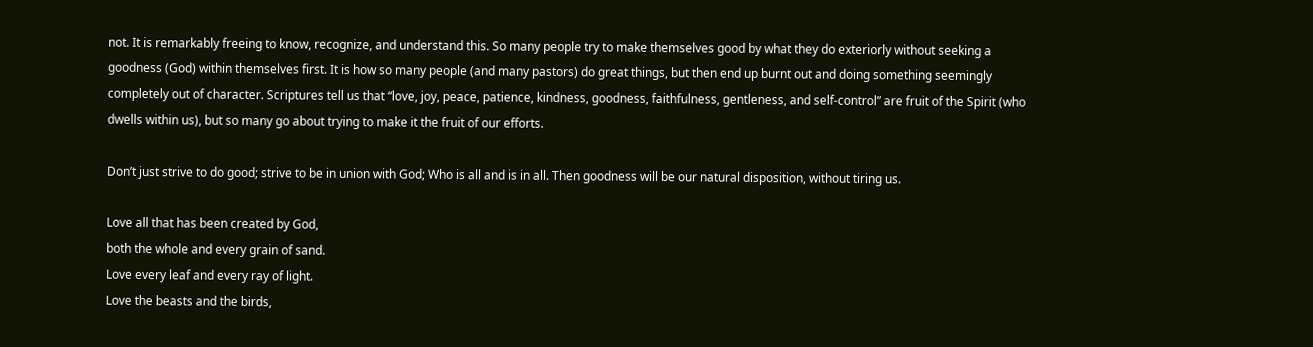not. It is remarkably freeing to know, recognize, and understand this. So many people try to make themselves good by what they do exteriorly without seeking a goodness (God) within themselves first. It is how so many people (and many pastors) do great things, but then end up burnt out and doing something seemingly completely out of character. Scriptures tell us that “love, joy, peace, patience, kindness, goodness, faithfulness, gentleness, and self-control” are fruit of the Spirit (who dwells within us), but so many go about trying to make it the fruit of our efforts.

Don’t just strive to do good; strive to be in union with God; Who is all and is in all. Then goodness will be our natural disposition, without tiring us.

Love all that has been created by God,
both the whole and every grain of sand.
Love every leaf and every ray of light.
Love the beasts and the birds,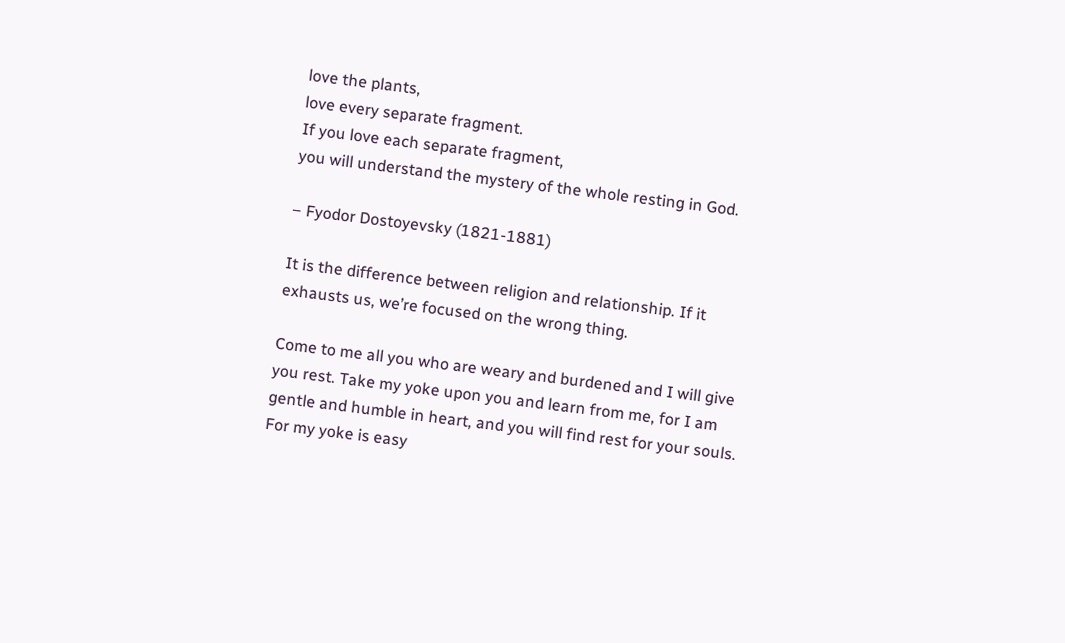love the plants,
love every separate fragment.
If you love each separate fragment,
you will understand the mystery of the whole resting in God.

– Fyodor Dostoyevsky (1821-1881)

It is the difference between religion and relationship. If it exhausts us, we’re focused on the wrong thing.

Come to me all you who are weary and burdened and I will give you rest. Take my yoke upon you and learn from me, for I am gentle and humble in heart, and you will find rest for your souls. For my yoke is easy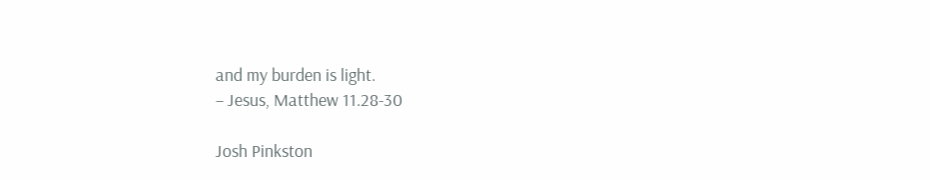and my burden is light.
– Jesus, Matthew 11.28-30

Josh Pinkston